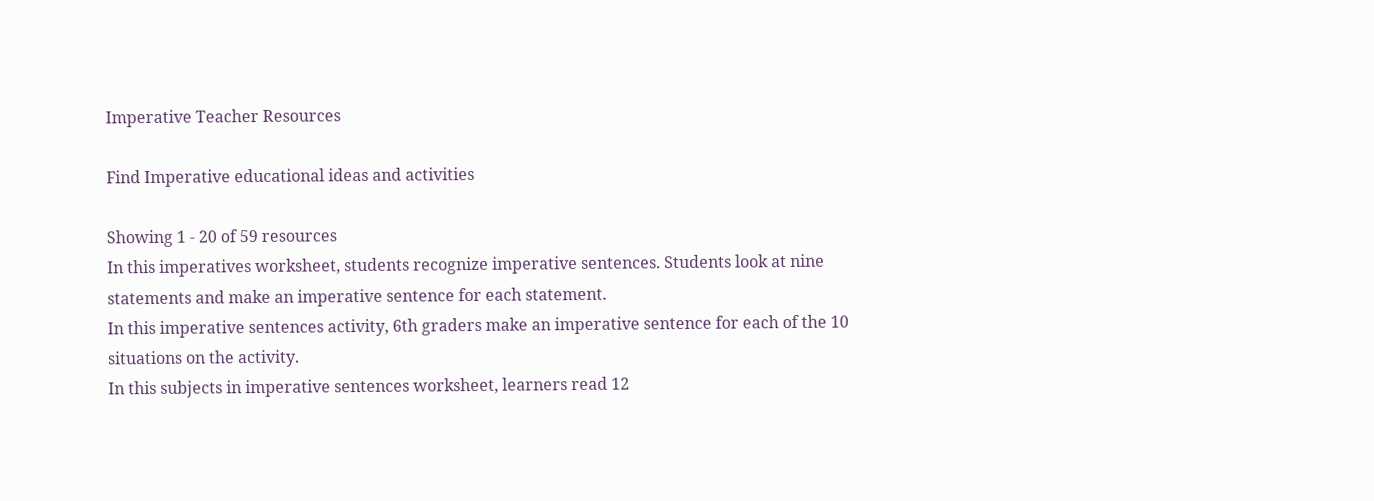Imperative Teacher Resources

Find Imperative educational ideas and activities

Showing 1 - 20 of 59 resources
In this imperatives worksheet, students recognize imperative sentences. Students look at nine statements and make an imperative sentence for each statement.
In this imperative sentences activity, 6th graders make an imperative sentence for each of the 10 situations on the activity.
In this subjects in imperative sentences worksheet, learners read 12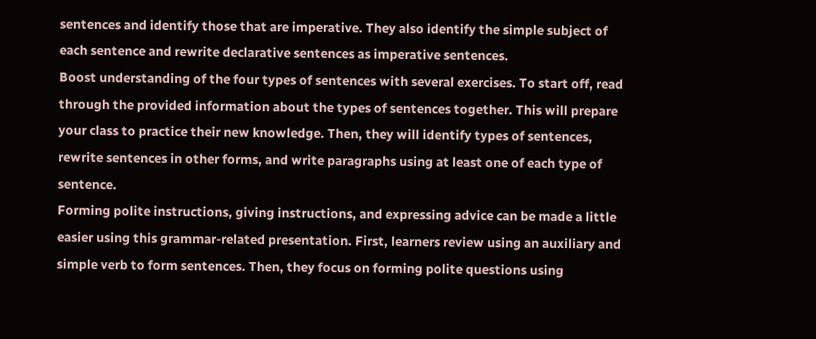sentences and identify those that are imperative. They also identify the simple subject of each sentence and rewrite declarative sentences as imperative sentences.
Boost understanding of the four types of sentences with several exercises. To start off, read through the provided information about the types of sentences together. This will prepare your class to practice their new knowledge. Then, they will identify types of sentences, rewrite sentences in other forms, and write paragraphs using at least one of each type of sentence.
Forming polite instructions, giving instructions, and expressing advice can be made a little easier using this grammar-related presentation. First, learners review using an auxiliary and simple verb to form sentences. Then, they focus on forming polite questions using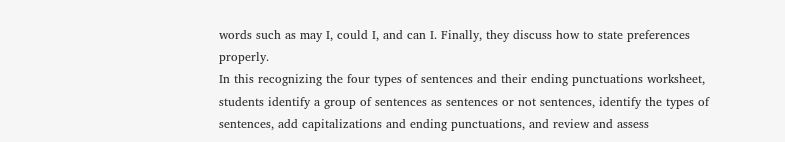words such as may I, could I, and can I. Finally, they discuss how to state preferences properly.
In this recognizing the four types of sentences and their ending punctuations worksheet, students identify a group of sentences as sentences or not sentences, identify the types of sentences, add capitalizations and ending punctuations, and review and assess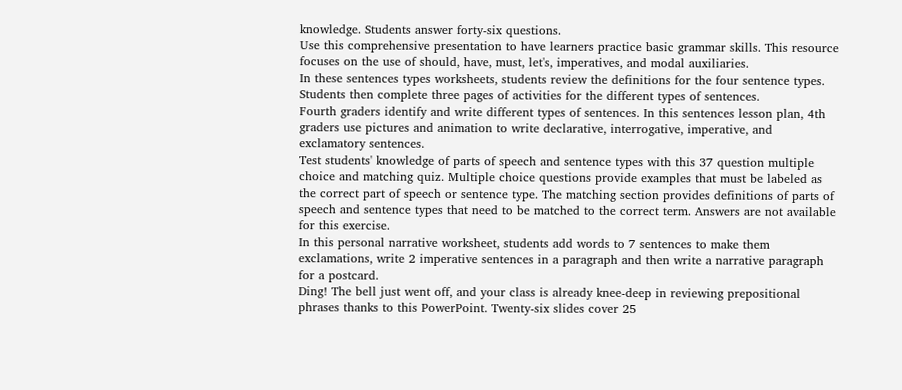knowledge. Students answer forty-six questions.
Use this comprehensive presentation to have learners practice basic grammar skills. This resource focuses on the use of should, have, must, let's, imperatives, and modal auxiliaries.
In these sentences types worksheets, students review the definitions for the four sentence types. Students then complete three pages of activities for the different types of sentences.
Fourth graders identify and write different types of sentences. In this sentences lesson plan, 4th graders use pictures and animation to write declarative, interrogative, imperative, and exclamatory sentences.
Test students' knowledge of parts of speech and sentence types with this 37 question multiple choice and matching quiz. Multiple choice questions provide examples that must be labeled as the correct part of speech or sentence type. The matching section provides definitions of parts of speech and sentence types that need to be matched to the correct term. Answers are not available for this exercise.
In this personal narrative worksheet, students add words to 7 sentences to make them exclamations, write 2 imperative sentences in a paragraph and then write a narrative paragraph for a postcard.
Ding! The bell just went off, and your class is already knee-deep in reviewing prepositional phrases thanks to this PowerPoint. Twenty-six slides cover 25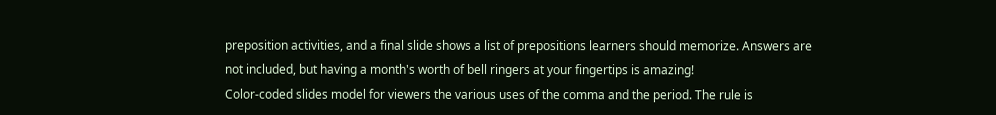preposition activities, and a final slide shows a list of prepositions learners should memorize. Answers are not included, but having a month's worth of bell ringers at your fingertips is amazing!
Color-coded slides model for viewers the various uses of the comma and the period. The rule is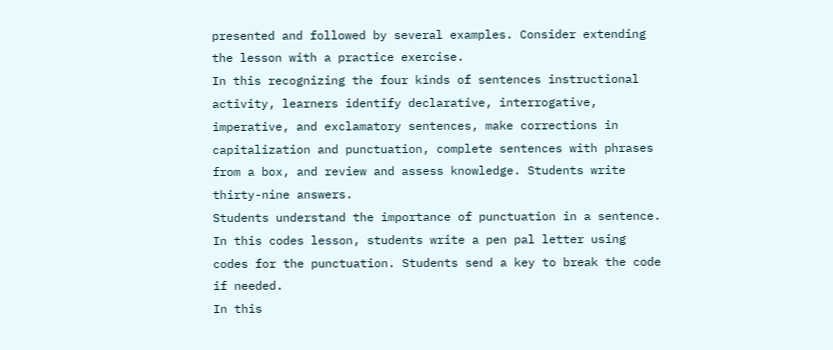presented and followed by several examples. Consider extending the lesson with a practice exercise.
In this recognizing the four kinds of sentences instructional activity, learners identify declarative, interrogative, imperative, and exclamatory sentences, make corrections in capitalization and punctuation, complete sentences with phrases from a box, and review and assess knowledge. Students write thirty-nine answers.
Students understand the importance of punctuation in a sentence. In this codes lesson, students write a pen pal letter using codes for the punctuation. Students send a key to break the code if needed.
In this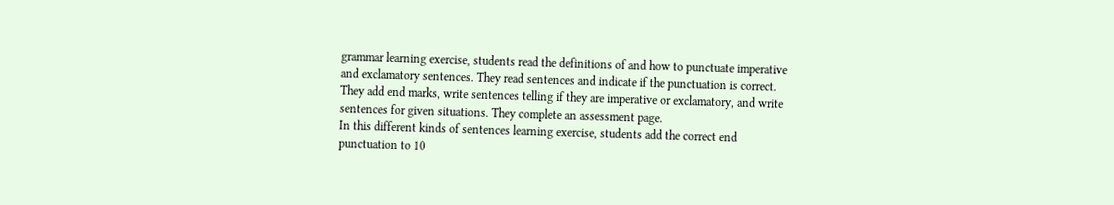grammar learning exercise, students read the definitions of and how to punctuate imperative and exclamatory sentences. They read sentences and indicate if the punctuation is correct. They add end marks, write sentences telling if they are imperative or exclamatory, and write sentences for given situations. They complete an assessment page.
In this different kinds of sentences learning exercise, students add the correct end punctuation to 10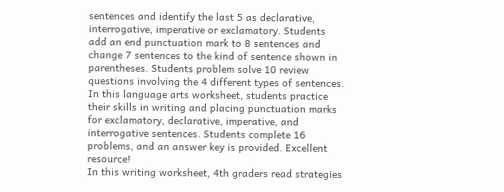sentences and identify the last 5 as declarative, interrogative, imperative or exclamatory. Students add an end punctuation mark to 8 sentences and change 7 sentences to the kind of sentence shown in parentheses. Students problem solve 10 review questions involving the 4 different types of sentences.
In this language arts worksheet, students practice their skills in writing and placing punctuation marks for exclamatory, declarative, imperative, and interrogative sentences. Students complete 16 problems, and an answer key is provided. Excellent resource!
In this writing worksheet, 4th graders read strategies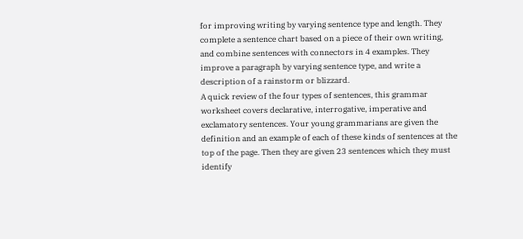for improving writing by varying sentence type and length. They complete a sentence chart based on a piece of their own writing, and combine sentences with connectors in 4 examples. They improve a paragraph by varying sentence type, and write a description of a rainstorm or blizzard.
A quick review of the four types of sentences, this grammar worksheet covers declarative, interrogative, imperative and exclamatory sentences. Your young grammarians are given the definition and an example of each of these kinds of sentences at the top of the page. Then they are given 23 sentences which they must identify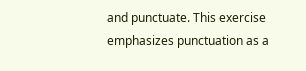and punctuate. This exercise emphasizes punctuation as a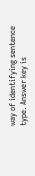way of identifying sentence type. Answer key is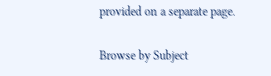provided on a separate page.

Browse by Subject